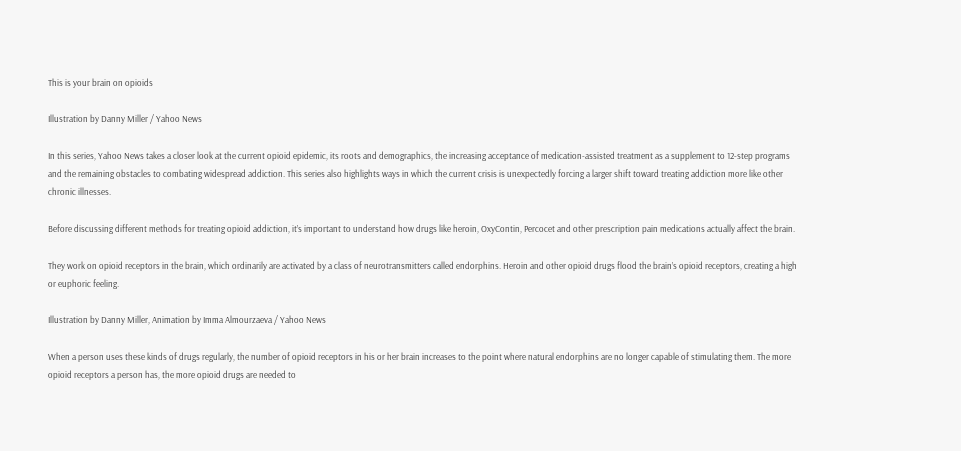This is your brain on opioids

Illustration by Danny Miller / Yahoo News

In this series, Yahoo News takes a closer look at the current opioid epidemic, its roots and demographics, the increasing acceptance of medication-assisted treatment as a supplement to 12-step programs and the remaining obstacles to combating widespread addiction. This series also highlights ways in which the current crisis is unexpectedly forcing a larger shift toward treating addiction more like other chronic illnesses.

Before discussing different methods for treating opioid addiction, it’s important to understand how drugs like heroin, OxyContin, Percocet and other prescription pain medications actually affect the brain.

They work on opioid receptors in the brain, which ordinarily are activated by a class of neurotransmitters called endorphins. Heroin and other opioid drugs flood the brain’s opioid receptors, creating a high or euphoric feeling.

Illustration by Danny Miller, Animation by Imma Almourzaeva / Yahoo News

When a person uses these kinds of drugs regularly, the number of opioid receptors in his or her brain increases to the point where natural endorphins are no longer capable of stimulating them. The more opioid receptors a person has, the more opioid drugs are needed to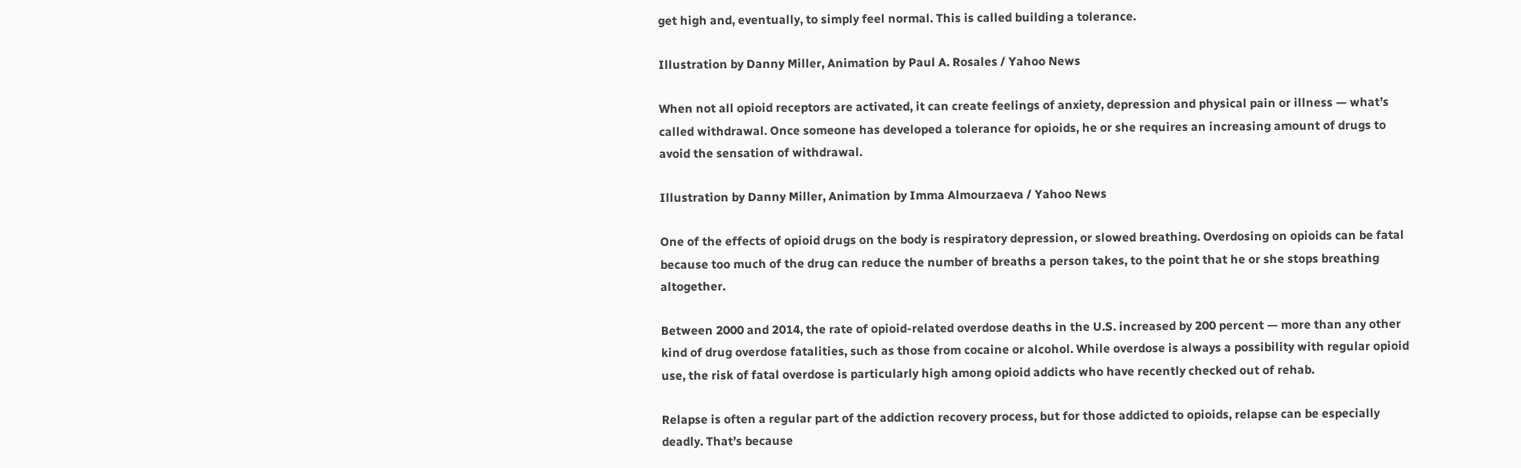get high and, eventually, to simply feel normal. This is called building a tolerance.

Illustration by Danny Miller, Animation by Paul A. Rosales / Yahoo News

When not all opioid receptors are activated, it can create feelings of anxiety, depression and physical pain or illness — what’s called withdrawal. Once someone has developed a tolerance for opioids, he or she requires an increasing amount of drugs to avoid the sensation of withdrawal.

Illustration by Danny Miller, Animation by Imma Almourzaeva / Yahoo News

One of the effects of opioid drugs on the body is respiratory depression, or slowed breathing. Overdosing on opioids can be fatal because too much of the drug can reduce the number of breaths a person takes, to the point that he or she stops breathing altogether.

Between 2000 and 2014, the rate of opioid-related overdose deaths in the U.S. increased by 200 percent — more than any other kind of drug overdose fatalities, such as those from cocaine or alcohol. While overdose is always a possibility with regular opioid use, the risk of fatal overdose is particularly high among opioid addicts who have recently checked out of rehab.

Relapse is often a regular part of the addiction recovery process, but for those addicted to opioids, relapse can be especially deadly. That’s because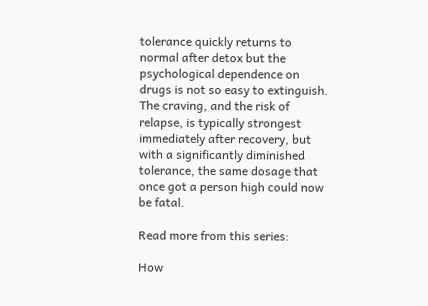tolerance quickly returns to normal after detox but the psychological dependence on drugs is not so easy to extinguish. The craving, and the risk of relapse, is typically strongest immediately after recovery, but with a significantly diminished tolerance, the same dosage that once got a person high could now be fatal.

Read more from this series:

How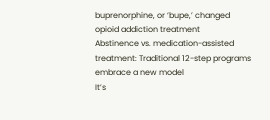buprenorphine, or ‘bupe,’ changed opioid addiction treatment
Abstinence vs. medication-assisted treatment: Traditional 12-step programs embrace a new model
It’s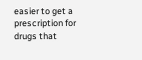easier to get a prescription for drugs that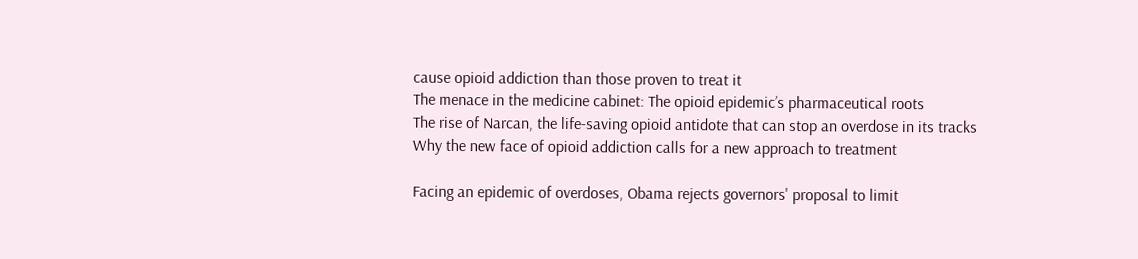cause opioid addiction than those proven to treat it
The menace in the medicine cabinet: The opioid epidemic’s pharmaceutical roots
The rise of Narcan, the life-saving opioid antidote that can stop an overdose in its tracks
Why the new face of opioid addiction calls for a new approach to treatment

Facing an epidemic of overdoses, Obama rejects governors' proposal to limit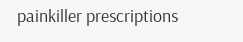painkiller prescriptions